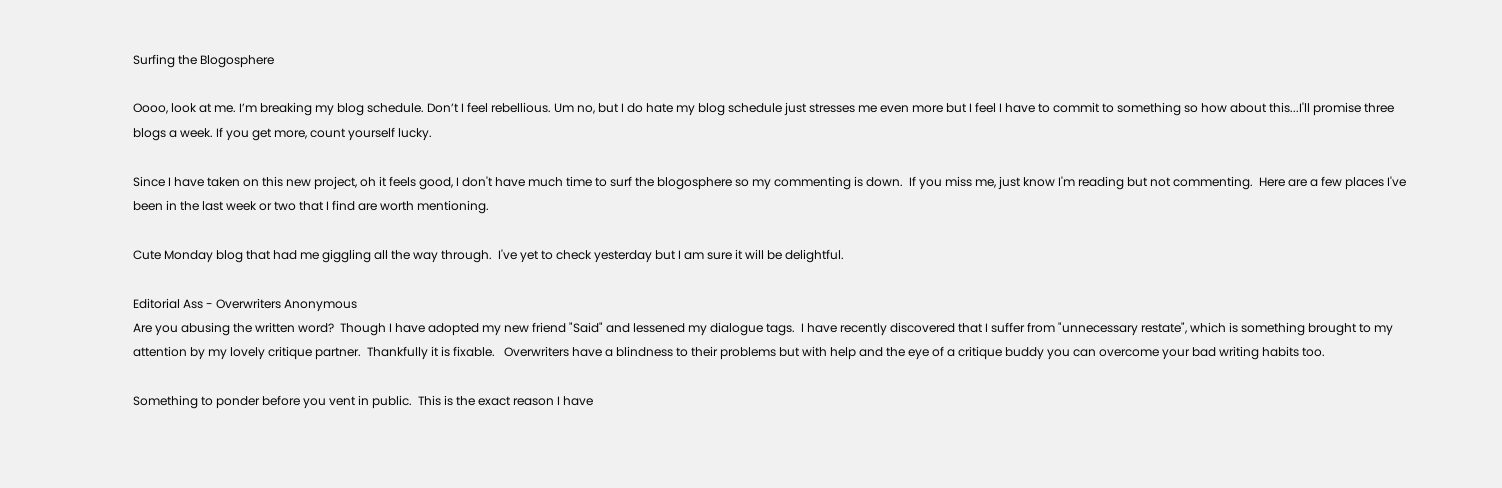Surfing the Blogosphere

Oooo, look at me. I’m breaking my blog schedule. Don’t I feel rebellious. Um no, but I do hate my blog schedule just stresses me even more but I feel I have to commit to something so how about this...I'll promise three blogs a week. If you get more, count yourself lucky.

Since I have taken on this new project, oh it feels good, I don't have much time to surf the blogosphere so my commenting is down.  If you miss me, just know I'm reading but not commenting.  Here are a few places I've been in the last week or two that I find are worth mentioning.

Cute Monday blog that had me giggling all the way through.  I've yet to check yesterday but I am sure it will be delightful.

Editorial Ass - Overwriters Anonymous
Are you abusing the written word?  Though I have adopted my new friend "Said" and lessened my dialogue tags.  I have recently discovered that I suffer from "unnecessary restate", which is something brought to my attention by my lovely critique partner.  Thankfully it is fixable.   Overwriters have a blindness to their problems but with help and the eye of a critique buddy you can overcome your bad writing habits too.

Something to ponder before you vent in public.  This is the exact reason I have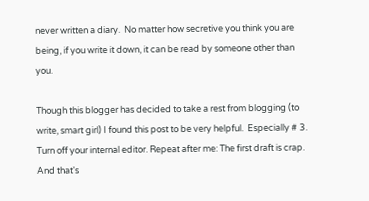never written a diary.  No matter how secretive you think you are being, if you write it down, it can be read by someone other than you.

Though this blogger has decided to take a rest from blogging (to write, smart girl) I found this post to be very helpful.  Especially # 3. Turn off your internal editor. Repeat after me: The first draft is crap. And that's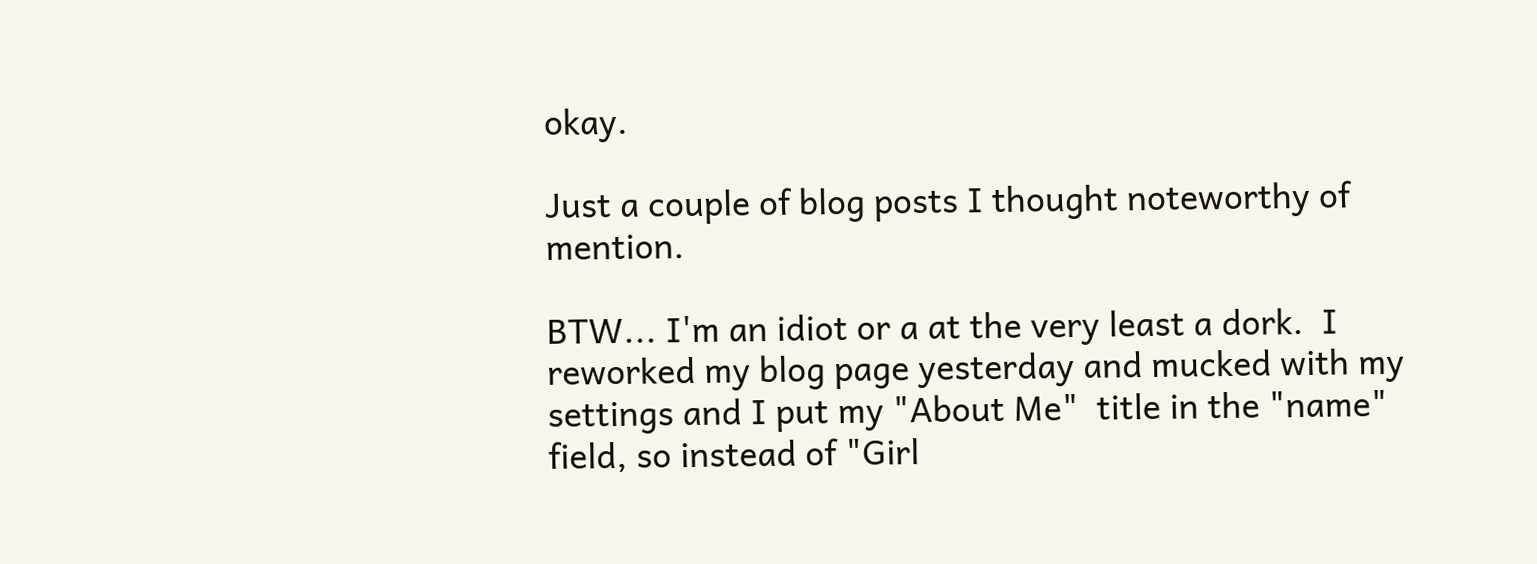okay.

Just a couple of blog posts I thought noteworthy of mention.

BTW... I'm an idiot or a at the very least a dork.  I reworked my blog page yesterday and mucked with my settings and I put my "About Me"  title in the "name" field, so instead of "Girl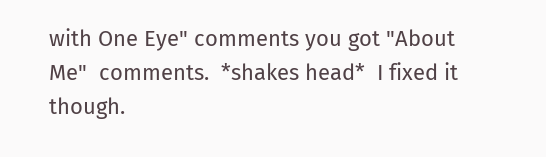with One Eye" comments you got "About Me"  comments.  *shakes head*  I fixed it though.